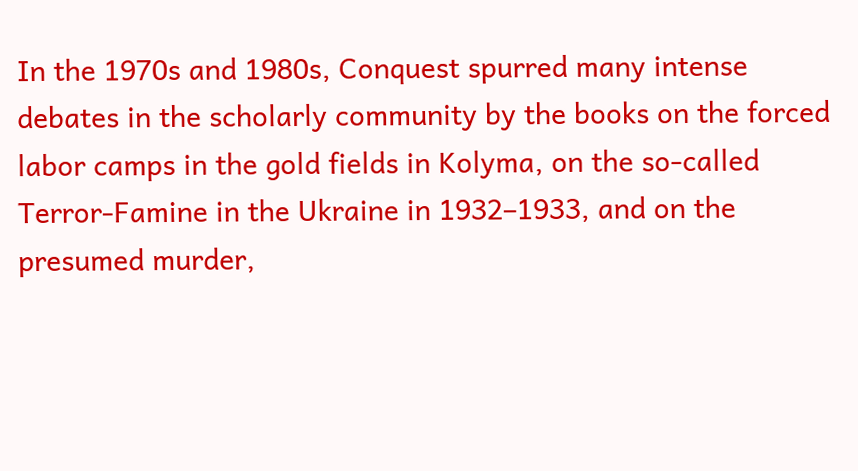In the 1970s and 1980s, Conquest spurred many intense debates in the scholarly community by the books on the forced labor camps in the gold fields in Kolyma, on the so-called Terror-Famine in the Ukraine in 1932–1933, and on the presumed murder,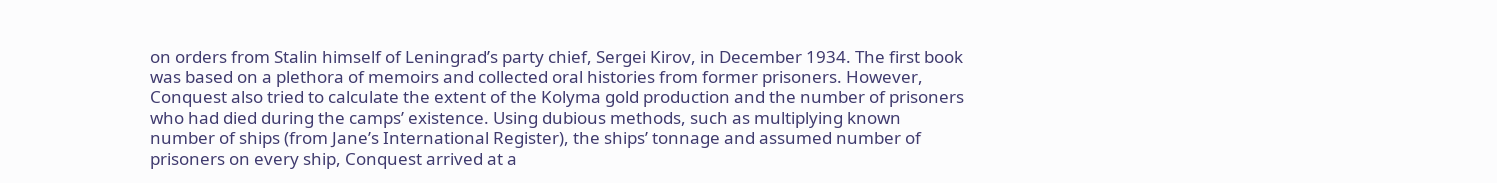on orders from Stalin himself of Leningrad’s party chief, Sergei Kirov, in December 1934. The first book was based on a plethora of memoirs and collected oral histories from former prisoners. However, Conquest also tried to calculate the extent of the Kolyma gold production and the number of prisoners who had died during the camps’ existence. Using dubious methods, such as multiplying known number of ships (from Jane’s International Register), the ships’ tonnage and assumed number of prisoners on every ship, Conquest arrived at a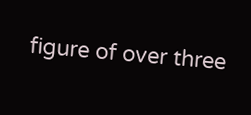figure of over three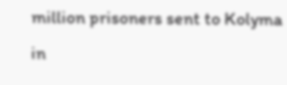million prisoners sent to Kolyma in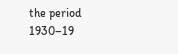the period 1930–19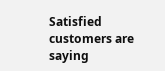Satisfied customers are saying